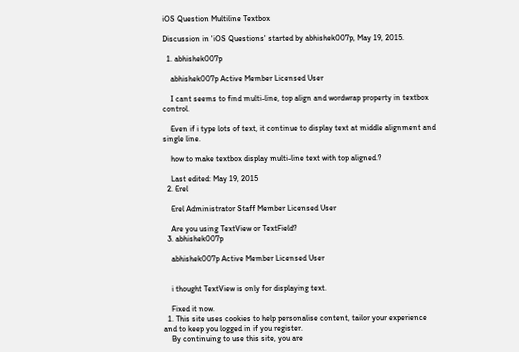iOS Question Multiline Textbox

Discussion in 'iOS Questions' started by abhishek007p, May 19, 2015.

  1. abhishek007p

    abhishek007p Active Member Licensed User

    I cant seems to find multi-line, top align and wordwrap property in textbox control.

    Even if i type lots of text, it continue to display text at middle alignment and single line.

    how to make textbox display multi-line text with top aligned.?

    Last edited: May 19, 2015
  2. Erel

    Erel Administrator Staff Member Licensed User

    Are you using TextView or TextField?
  3. abhishek007p

    abhishek007p Active Member Licensed User


    i thought TextView is only for displaying text.

    Fixed it now.
  1. This site uses cookies to help personalise content, tailor your experience and to keep you logged in if you register.
    By continuing to use this site, you are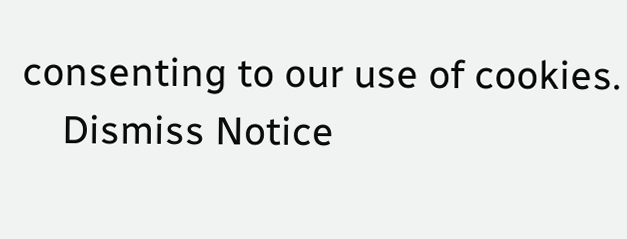consenting to our use of cookies.
    Dismiss Notice